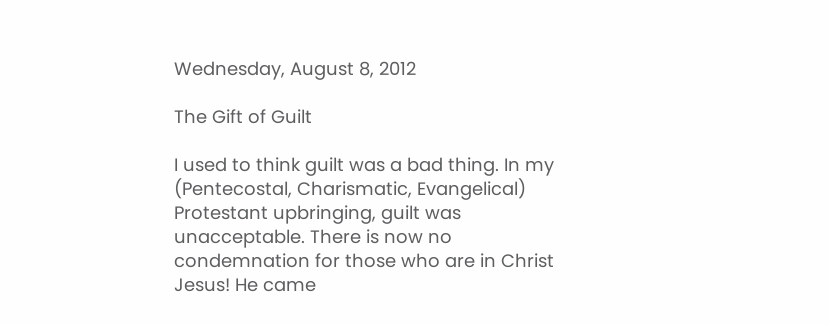Wednesday, August 8, 2012

The Gift of Guilt

I used to think guilt was a bad thing. In my (Pentecostal, Charismatic, Evangelical) Protestant upbringing, guilt was unacceptable. There is now no condemnation for those who are in Christ Jesus! He came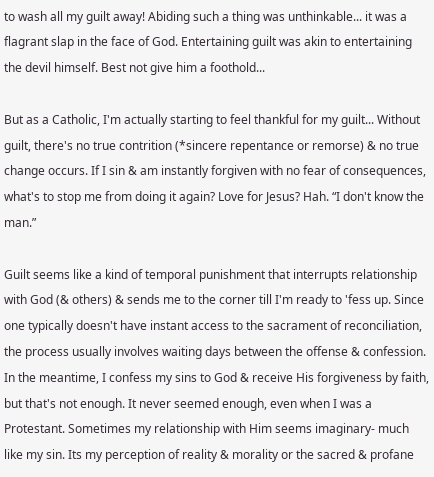to wash all my guilt away! Abiding such a thing was unthinkable... it was a flagrant slap in the face of God. Entertaining guilt was akin to entertaining the devil himself. Best not give him a foothold...

But as a Catholic, I'm actually starting to feel thankful for my guilt... Without guilt, there's no true contrition (*sincere repentance or remorse) & no true change occurs. If I sin & am instantly forgiven with no fear of consequences, what's to stop me from doing it again? Love for Jesus? Hah. “I don't know the man.”

Guilt seems like a kind of temporal punishment that interrupts relationship with God (& others) & sends me to the corner till I'm ready to 'fess up. Since one typically doesn't have instant access to the sacrament of reconciliation, the process usually involves waiting days between the offense & confession. In the meantime, I confess my sins to God & receive His forgiveness by faith, but that's not enough. It never seemed enough, even when I was a Protestant. Sometimes my relationship with Him seems imaginary- much like my sin. Its my perception of reality & morality or the sacred & profane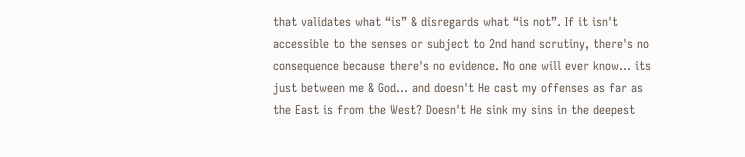that validates what “is” & disregards what “is not”. If it isn't accessible to the senses or subject to 2nd hand scrutiny, there's no consequence because there's no evidence. No one will ever know... its just between me & God... and doesn't He cast my offenses as far as the East is from the West? Doesn't He sink my sins in the deepest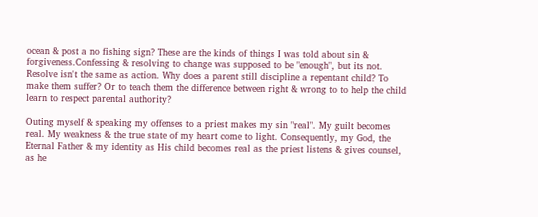ocean & post a no fishing sign? These are the kinds of things I was told about sin & forgiveness.Confessing & resolving to change was supposed to be "enough", but its not. Resolve isn't the same as action. Why does a parent still discipline a repentant child? To make them suffer? Or to teach them the difference between right & wrong to to help the child learn to respect parental authority?

Outing myself & speaking my offenses to a priest makes my sin "real". My guilt becomes real. My weakness & the true state of my heart come to light. Consequently, my God, the Eternal Father & my identity as His child becomes real as the priest listens & gives counsel, as he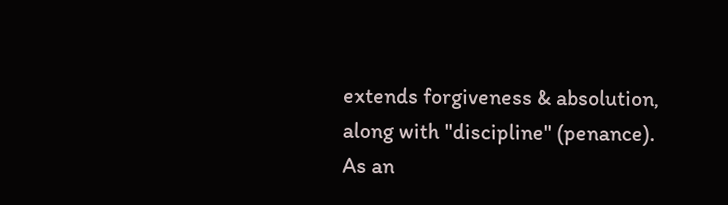extends forgiveness & absolution, along with "discipline" (penance). As an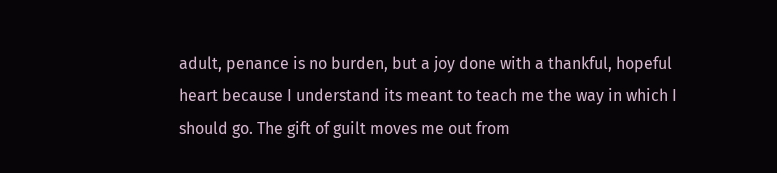adult, penance is no burden, but a joy done with a thankful, hopeful heart because I understand its meant to teach me the way in which I should go. The gift of guilt moves me out from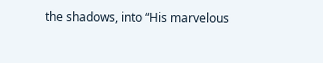the shadows, into “His marvelous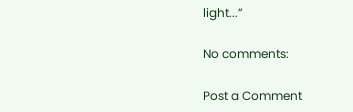light...”

No comments:

Post a Comment